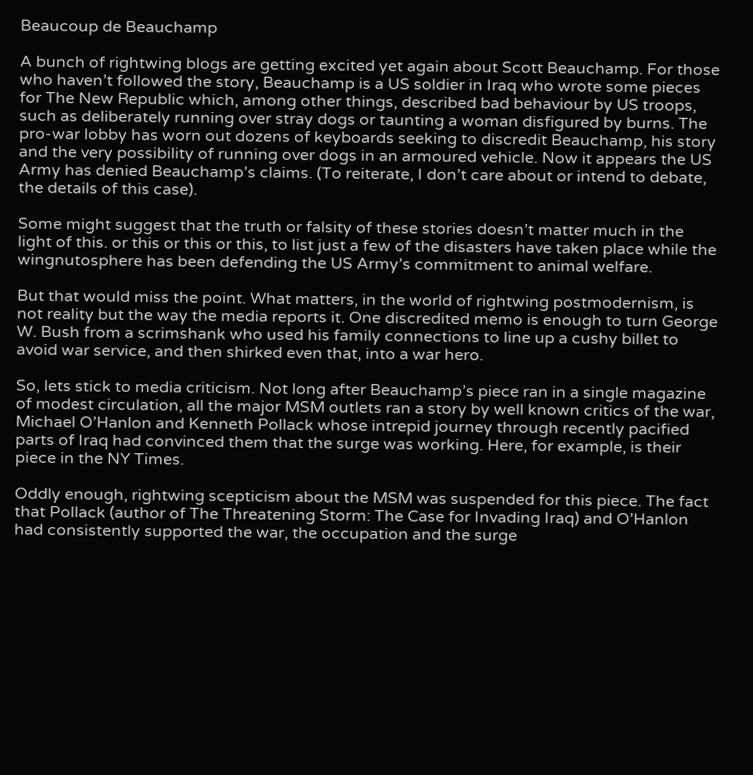Beaucoup de Beauchamp

A bunch of rightwing blogs are getting excited yet again about Scott Beauchamp. For those who haven’t followed the story, Beauchamp is a US soldier in Iraq who wrote some pieces for The New Republic which, among other things, described bad behaviour by US troops, such as deliberately running over stray dogs or taunting a woman disfigured by burns. The pro-war lobby has worn out dozens of keyboards seeking to discredit Beauchamp, his story and the very possibility of running over dogs in an armoured vehicle. Now it appears the US Army has denied Beauchamp’s claims. (To reiterate, I don’t care about or intend to debate, the details of this case).

Some might suggest that the truth or falsity of these stories doesn’t matter much in the light of this. or this or this or this, to list just a few of the disasters have taken place while the wingnutosphere has been defending the US Army’s commitment to animal welfare.

But that would miss the point. What matters, in the world of rightwing postmodernism, is not reality but the way the media reports it. One discredited memo is enough to turn George W. Bush from a scrimshank who used his family connections to line up a cushy billet to avoid war service, and then shirked even that, into a war hero.

So, lets stick to media criticism. Not long after Beauchamp’s piece ran in a single magazine of modest circulation, all the major MSM outlets ran a story by well known critics of the war, Michael O’Hanlon and Kenneth Pollack whose intrepid journey through recently pacified parts of Iraq had convinced them that the surge was working. Here, for example, is their piece in the NY Times.

Oddly enough, rightwing scepticism about the MSM was suspended for this piece. The fact that Pollack (author of The Threatening Storm: The Case for Invading Iraq) and O’Hanlon had consistently supported the war, the occupation and the surge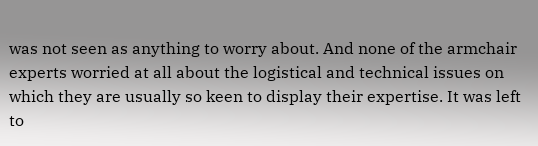was not seen as anything to worry about. And none of the armchair experts worried at all about the logistical and technical issues on which they are usually so keen to display their expertise. It was left to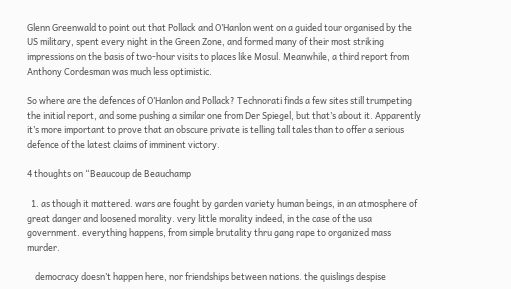Glenn Greenwald to point out that Pollack and O’Hanlon went on a guided tour organised by the US military, spent every night in the Green Zone, and formed many of their most striking impressions on the basis of two-hour visits to places like Mosul. Meanwhile, a third report from Anthony Cordesman was much less optimistic.

So where are the defences of O’Hanlon and Pollack? Technorati finds a few sites still trumpeting the initial report, and some pushing a similar one from Der Spiegel, but that’s about it. Apparently it’s more important to prove that an obscure private is telling tall tales than to offer a serious defence of the latest claims of imminent victory.

4 thoughts on “Beaucoup de Beauchamp

  1. as though it mattered. wars are fought by garden variety human beings, in an atmosphere of great danger and loosened morality. very little morality indeed, in the case of the usa government. everything happens, from simple brutality thru gang rape to organized mass murder.

    democracy doesn’t happen here, nor friendships between nations. the quislings despise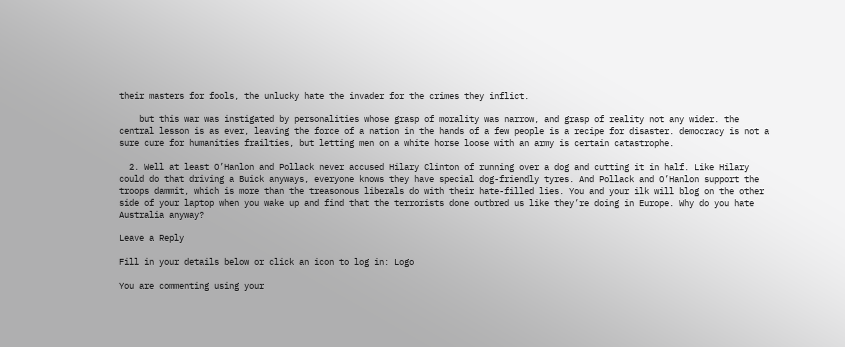their masters for fools, the unlucky hate the invader for the crimes they inflict.

    but this war was instigated by personalities whose grasp of morality was narrow, and grasp of reality not any wider. the central lesson is as ever, leaving the force of a nation in the hands of a few people is a recipe for disaster. democracy is not a sure cure for humanities frailties, but letting men on a white horse loose with an army is certain catastrophe.

  2. Well at least O’Hanlon and Pollack never accused Hilary Clinton of running over a dog and cutting it in half. Like Hilary could do that driving a Buick anyways, everyone knows they have special dog-friendly tyres. And Pollack and O’Hanlon support the troops dammit, which is more than the treasonous liberals do with their hate-filled lies. You and your ilk will blog on the other side of your laptop when you wake up and find that the terrorists done outbred us like they’re doing in Europe. Why do you hate Australia anyway?

Leave a Reply

Fill in your details below or click an icon to log in: Logo

You are commenting using your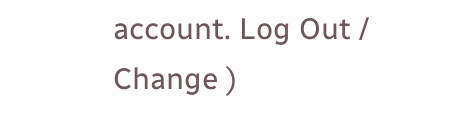account. Log Out /  Change )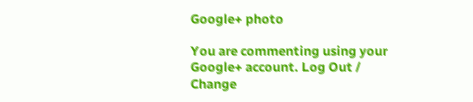Google+ photo

You are commenting using your Google+ account. Log Out /  Change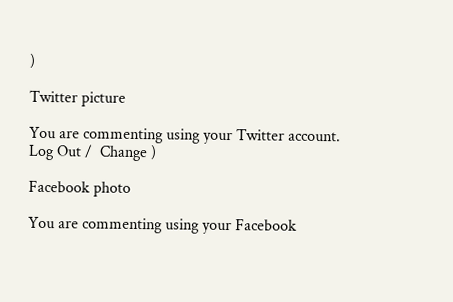)

Twitter picture

You are commenting using your Twitter account. Log Out /  Change )

Facebook photo

You are commenting using your Facebook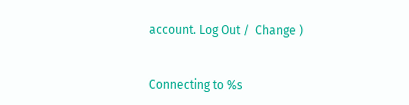account. Log Out /  Change )


Connecting to %s